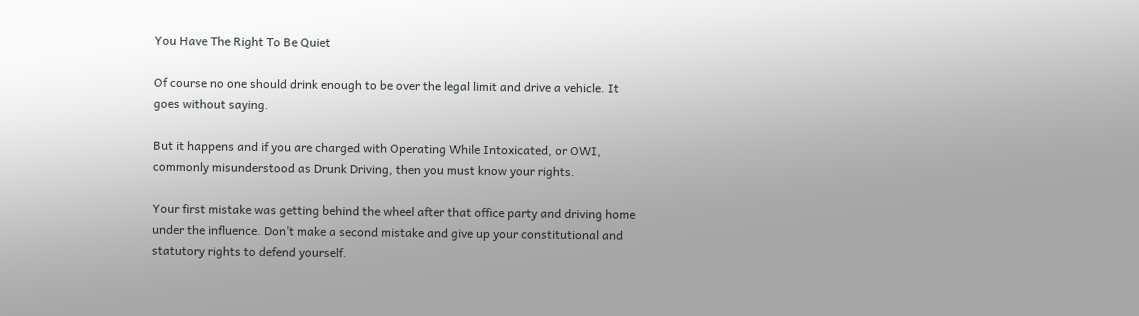You Have The Right To Be Quiet

Of course no one should drink enough to be over the legal limit and drive a vehicle. It goes without saying.

But it happens and if you are charged with Operating While Intoxicated, or OWI, commonly misunderstood as Drunk Driving, then you must know your rights.

Your first mistake was getting behind the wheel after that office party and driving home under the influence. Don’t make a second mistake and give up your constitutional and statutory rights to defend yourself.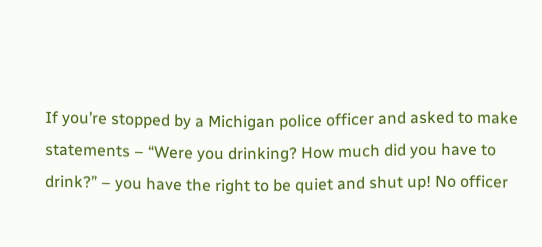If you’re stopped by a Michigan police officer and asked to make statements – “Were you drinking? How much did you have to drink?” – you have the right to be quiet and shut up! No officer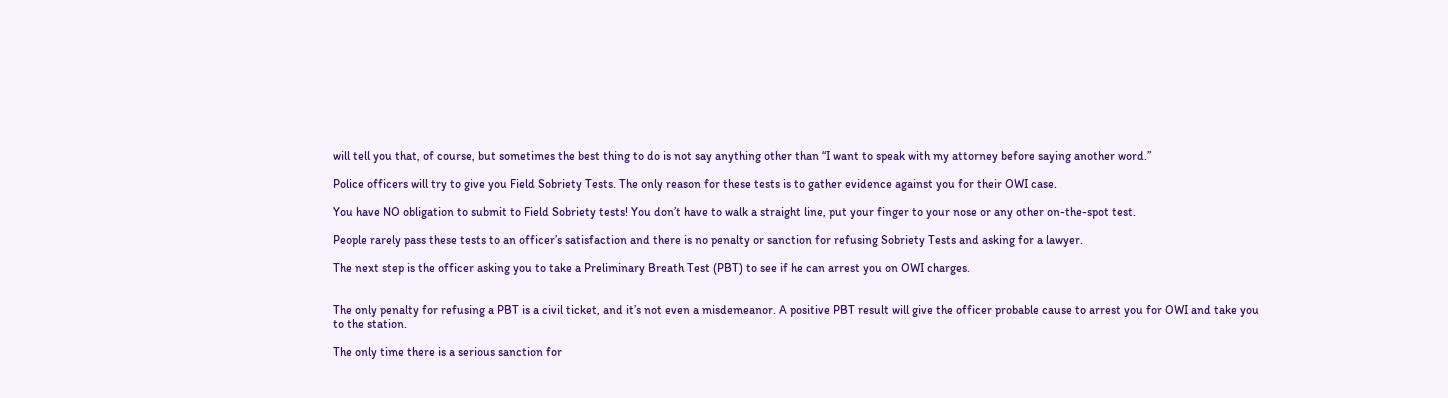will tell you that, of course, but sometimes the best thing to do is not say anything other than “I want to speak with my attorney before saying another word.”

Police officers will try to give you Field Sobriety Tests. The only reason for these tests is to gather evidence against you for their OWI case.

You have NO obligation to submit to Field Sobriety tests! You don’t have to walk a straight line, put your finger to your nose or any other on-the-spot test.

People rarely pass these tests to an officer’s satisfaction and there is no penalty or sanction for refusing Sobriety Tests and asking for a lawyer.

The next step is the officer asking you to take a Preliminary Breath Test (PBT) to see if he can arrest you on OWI charges.


The only penalty for refusing a PBT is a civil ticket, and it’s not even a misdemeanor. A positive PBT result will give the officer probable cause to arrest you for OWI and take you to the station.

The only time there is a serious sanction for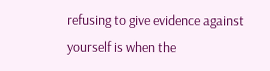refusing to give evidence against yourself is when the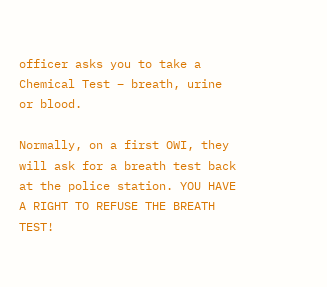officer asks you to take a Chemical Test – breath, urine or blood.

Normally, on a first OWI, they will ask for a breath test back at the police station. YOU HAVE A RIGHT TO REFUSE THE BREATH TEST!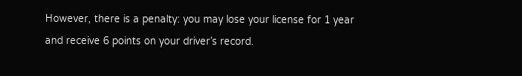However, there is a penalty: you may lose your license for 1 year and receive 6 points on your driver’s record.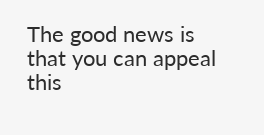The good news is that you can appeal this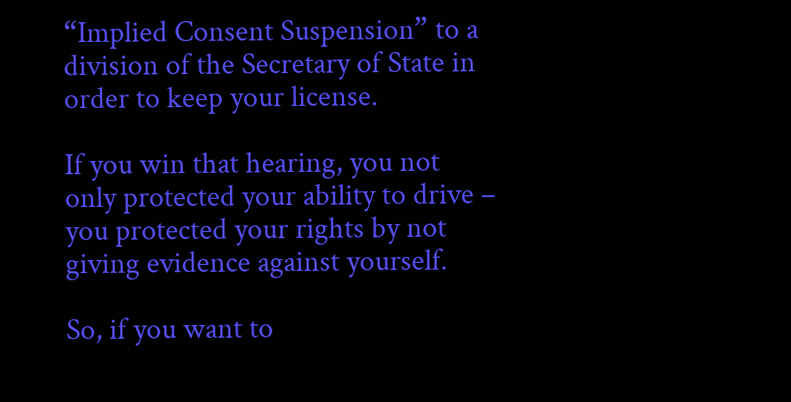“Implied Consent Suspension” to a division of the Secretary of State in order to keep your license.

If you win that hearing, you not only protected your ability to drive – you protected your rights by not giving evidence against yourself.

So, if you want to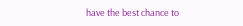have the best chance to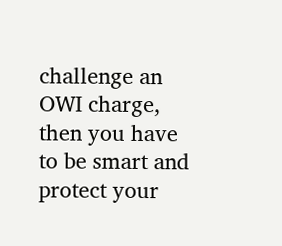challenge an OWI charge, then you have to be smart and protect your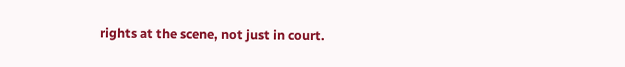rights at the scene, not just in court.